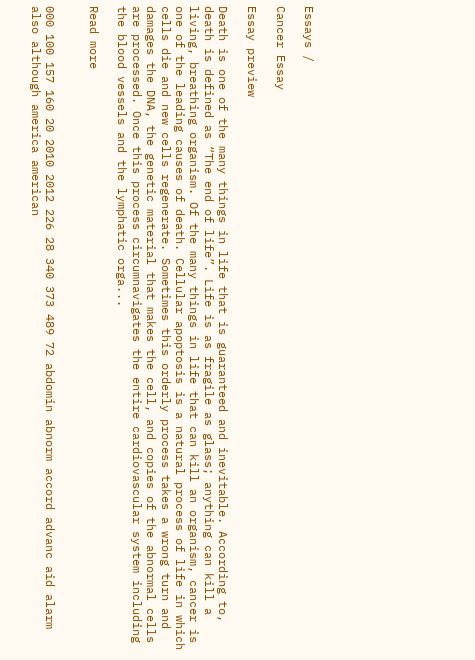Essays /

Cancer Essay

Essay preview

Death is one of the many things in life that is guaranteed and inevitable. According to, death is defined as “The end of life”. Life is as fragile as glass; anything can kill a living, breathing organism. Of the many things in life that can kill an organism, cancer is one of the leading causes of death. Cellular apoptosis is a natural process of life in which cells die and new cells regenerate. Sometimes this orderly process takes a wrong turn and damages the DNA, the genetic material that makes the cell, and copies of the abnormal cells are processed. Once this process circumnavigates the entire cardiovascular system including the blood vessels and the lymphatic orga...

Read more


000 100 157 160 20 2010 2012 226 28 340 373 489 72 abdomin abnorm accord advanc aid alarm also although america american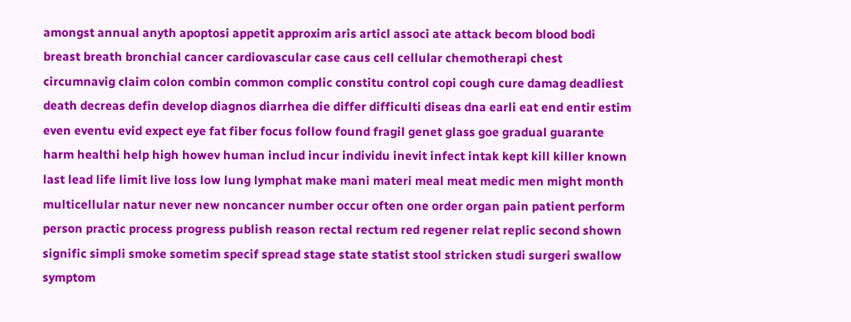amongst annual anyth apoptosi appetit approxim aris articl associ ate attack becom blood bodi breast breath bronchial cancer cardiovascular case caus cell cellular chemotherapi chest circumnavig claim colon combin common complic constitu control copi cough cure damag deadliest death decreas defin develop diagnos diarrhea die differ difficulti diseas dna earli eat end entir estim even eventu evid expect eye fat fiber focus follow found fragil genet glass goe gradual guarante harm healthi help high howev human includ incur individu inevit infect intak kept kill killer known last lead life limit live loss low lung lymphat make mani materi meal meat medic men might month multicellular natur never new noncancer number occur often one order organ pain patient perform person practic process progress publish reason rectal rectum red regener relat replic second shown signific simpli smoke sometim specif spread stage state statist stool stricken studi surgeri swallow symptom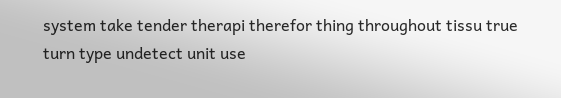system take tender therapi therefor thing throughout tissu true turn type undetect unit use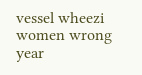vessel wheezi women wrong year